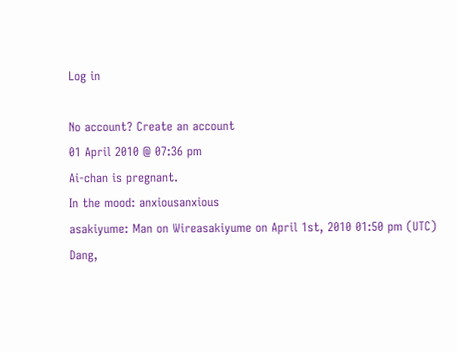Log in

No account? Create an account
01 April 2010 @ 07:36 pm
Ai-chan is pregnant.
In the mood: anxiousanxious
asakiyume: Man on Wireasakiyume on April 1st, 2010 01:50 pm (UTC)
Dang,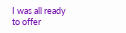I was all ready to offer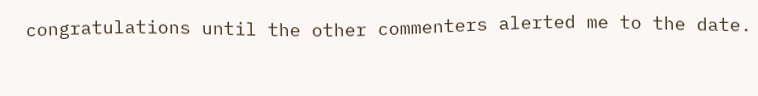congratulations until the other commenters alerted me to the date.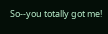So--you totally got me!